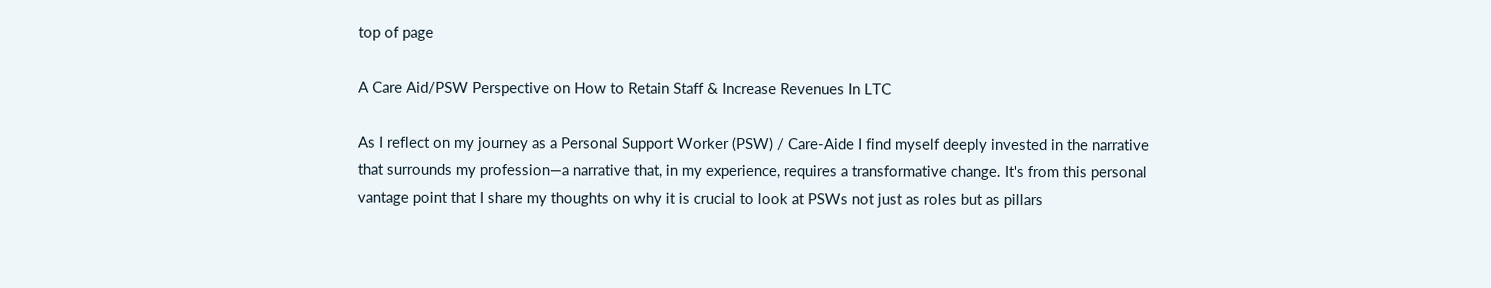top of page

A Care Aid/PSW Perspective on How to Retain Staff & Increase Revenues In LTC

As I reflect on my journey as a Personal Support Worker (PSW) / Care-Aide I find myself deeply invested in the narrative that surrounds my profession—a narrative that, in my experience, requires a transformative change. It's from this personal vantage point that I share my thoughts on why it is crucial to look at PSWs not just as roles but as pillars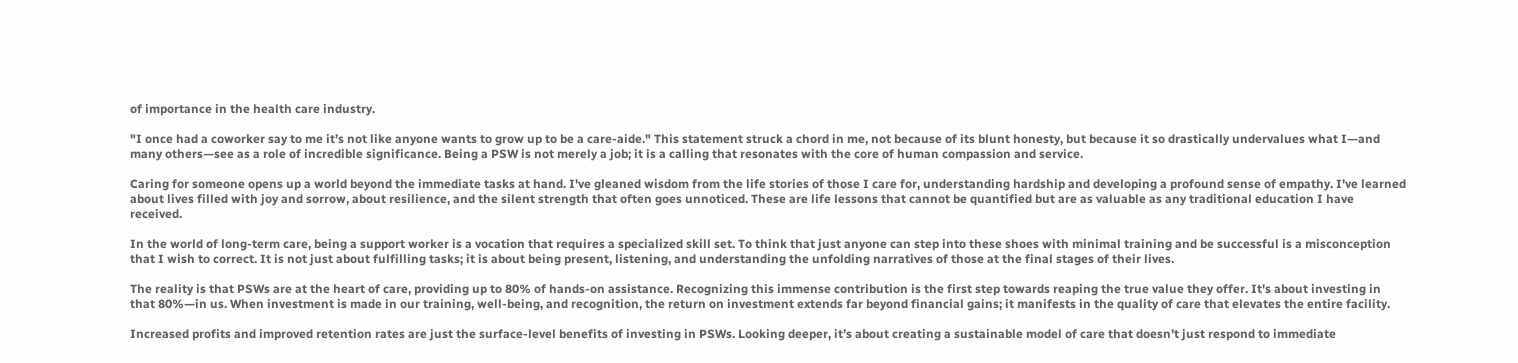of importance in the health care industry.

"I once had a coworker say to me it’s not like anyone wants to grow up to be a care-aide." This statement struck a chord in me, not because of its blunt honesty, but because it so drastically undervalues what I—and many others—see as a role of incredible significance. Being a PSW is not merely a job; it is a calling that resonates with the core of human compassion and service.

Caring for someone opens up a world beyond the immediate tasks at hand. I've gleaned wisdom from the life stories of those I care for, understanding hardship and developing a profound sense of empathy. I've learned about lives filled with joy and sorrow, about resilience, and the silent strength that often goes unnoticed. These are life lessons that cannot be quantified but are as valuable as any traditional education I have received.

In the world of long-term care, being a support worker is a vocation that requires a specialized skill set. To think that just anyone can step into these shoes with minimal training and be successful is a misconception that I wish to correct. It is not just about fulfilling tasks; it is about being present, listening, and understanding the unfolding narratives of those at the final stages of their lives.

The reality is that PSWs are at the heart of care, providing up to 80% of hands-on assistance. Recognizing this immense contribution is the first step towards reaping the true value they offer. It's about investing in that 80%—in us. When investment is made in our training, well-being, and recognition, the return on investment extends far beyond financial gains; it manifests in the quality of care that elevates the entire facility.

Increased profits and improved retention rates are just the surface-level benefits of investing in PSWs. Looking deeper, it’s about creating a sustainable model of care that doesn’t just respond to immediate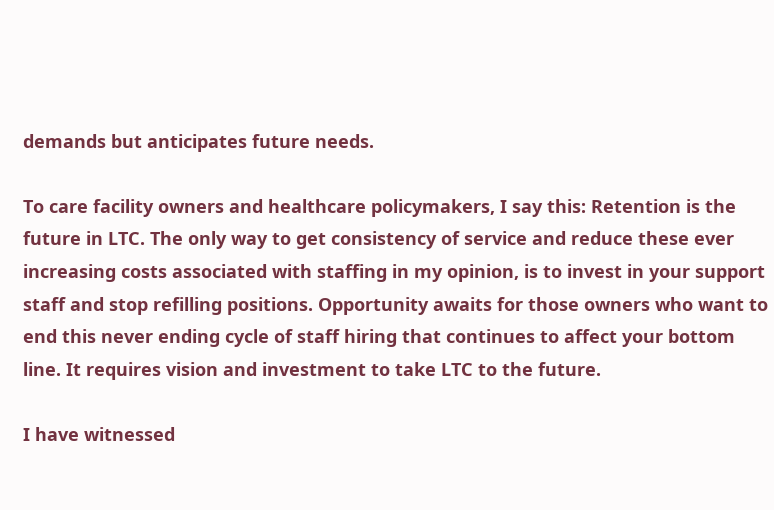demands but anticipates future needs.

To care facility owners and healthcare policymakers, I say this: Retention is the future in LTC. The only way to get consistency of service and reduce these ever increasing costs associated with staffing in my opinion, is to invest in your support staff and stop refilling positions. Opportunity awaits for those owners who want to end this never ending cycle of staff hiring that continues to affect your bottom line. It requires vision and investment to take LTC to the future.

I have witnessed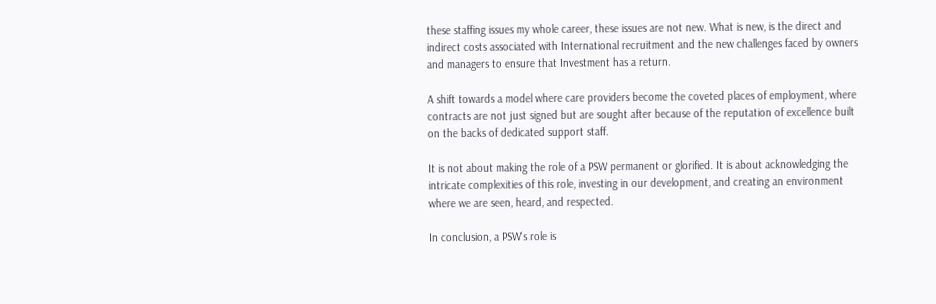these staffing issues my whole career, these issues are not new. What is new, is the direct and indirect costs associated with International recruitment and the new challenges faced by owners and managers to ensure that Investment has a return.

A shift towards a model where care providers become the coveted places of employment, where contracts are not just signed but are sought after because of the reputation of excellence built on the backs of dedicated support staff.

It is not about making the role of a PSW permanent or glorified. It is about acknowledging the intricate complexities of this role, investing in our development, and creating an environment where we are seen, heard, and respected.

In conclusion, a PSW's role is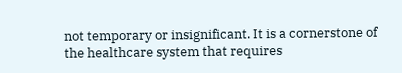not temporary or insignificant. It is a cornerstone of the healthcare system that requires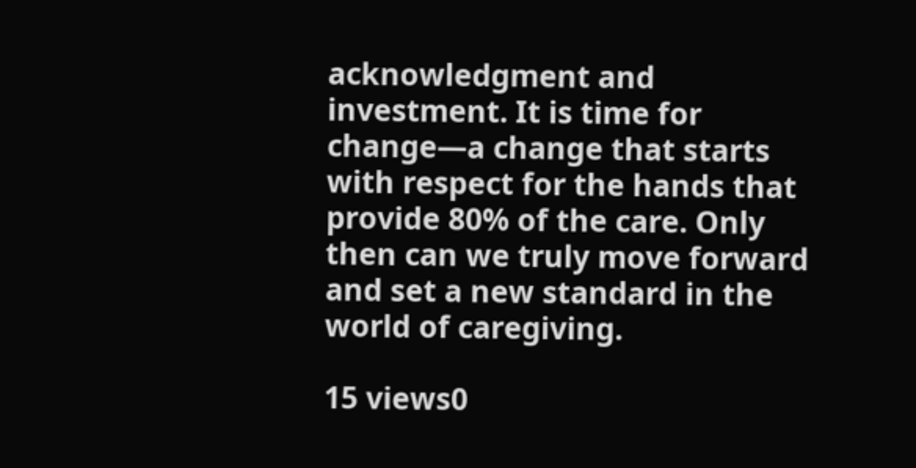acknowledgment and investment. It is time for change—a change that starts with respect for the hands that provide 80% of the care. Only then can we truly move forward and set a new standard in the world of caregiving.

15 views0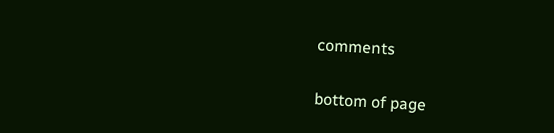comments


bottom of page